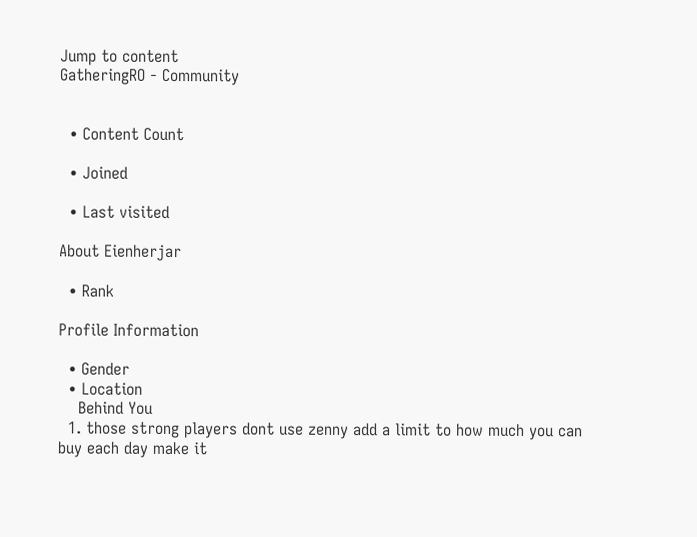Jump to content
GatheringRO - Community


  • Content Count

  • Joined

  • Last visited

About Eienherjar

  • Rank

Profile Information

  • Gender
  • Location
    Behind You
  1. those strong players dont use zenny add a limit to how much you can buy each day make it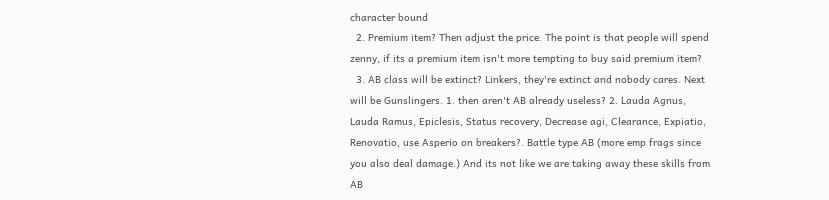character bound
  2. Premium item? Then adjust the price. The point is that people will spend zenny, if its a premium item isn't more tempting to buy said premium item?
  3. AB class will be extinct? Linkers, they're extinct and nobody cares. Next will be Gunslingers. 1. then aren't AB already useless? 2. Lauda Agnus, Lauda Ramus, Epiclesis, Status recovery, Decrease agi, Clearance, Expiatio, Renovatio, use Asperio on breakers?. Battle type AB (more emp frags since you also deal damage.) And its not like we are taking away these skills from AB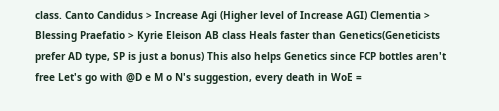class. Canto Candidus > Increase Agi (Higher level of Increase AGI) Clementia > Blessing Praefatio > Kyrie Eleison AB class Heals faster than Genetics(Geneticists prefer AD type, SP is just a bonus) This also helps Genetics since FCP bottles aren't free Let's go with @D e M o N's suggestion, every death in WoE =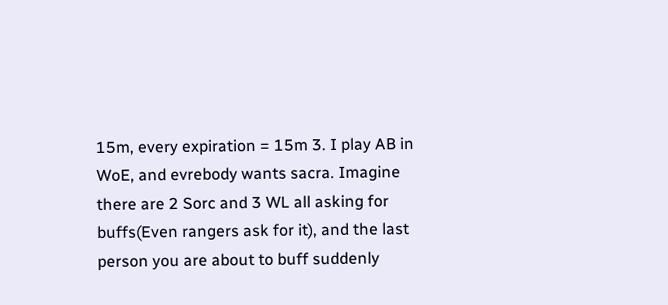15m, every expiration = 15m 3. I play AB in WoE, and evrebody wants sacra. Imagine there are 2 Sorc and 3 WL all asking for buffs(Even rangers ask for it), and the last person you are about to buff suddenly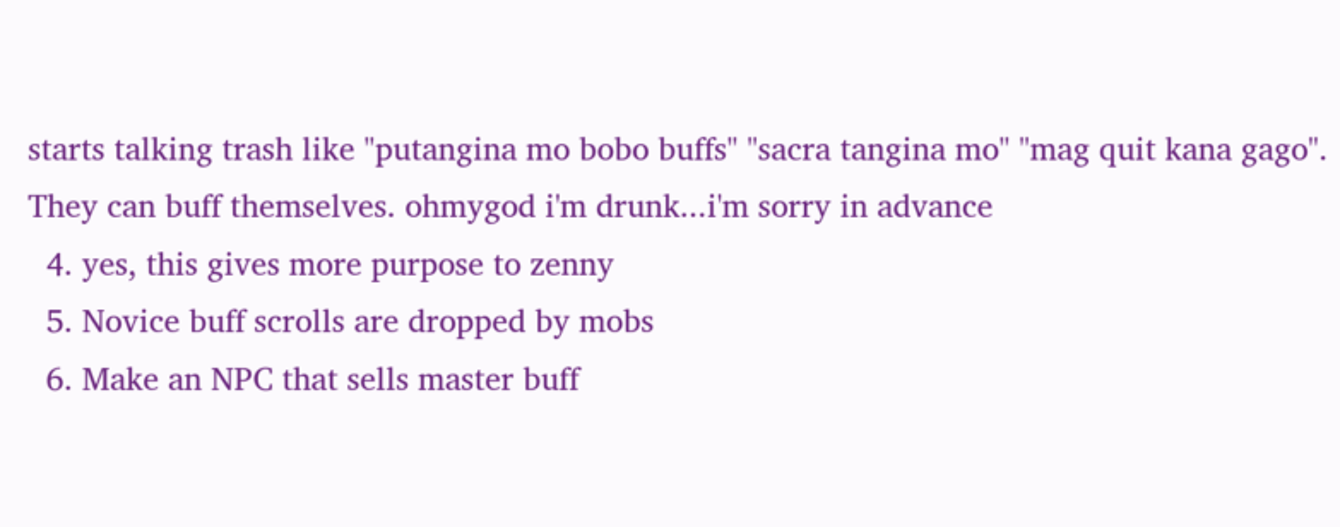starts talking trash like "putangina mo bobo buffs" "sacra tangina mo" "mag quit kana gago". They can buff themselves. ohmygod i'm drunk...i'm sorry in advance
  4. yes, this gives more purpose to zenny
  5. Novice buff scrolls are dropped by mobs
  6. Make an NPC that sells master buff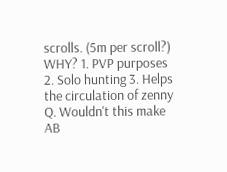scrolls. (5m per scroll?) WHY? 1. PVP purposes 2. Solo hunting 3. Helps the circulation of zenny Q. Wouldn't this make AB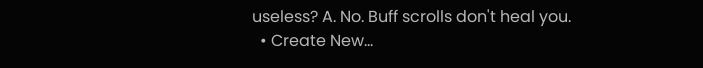useless? A. No. Buff scrolls don't heal you.
  • Create New...